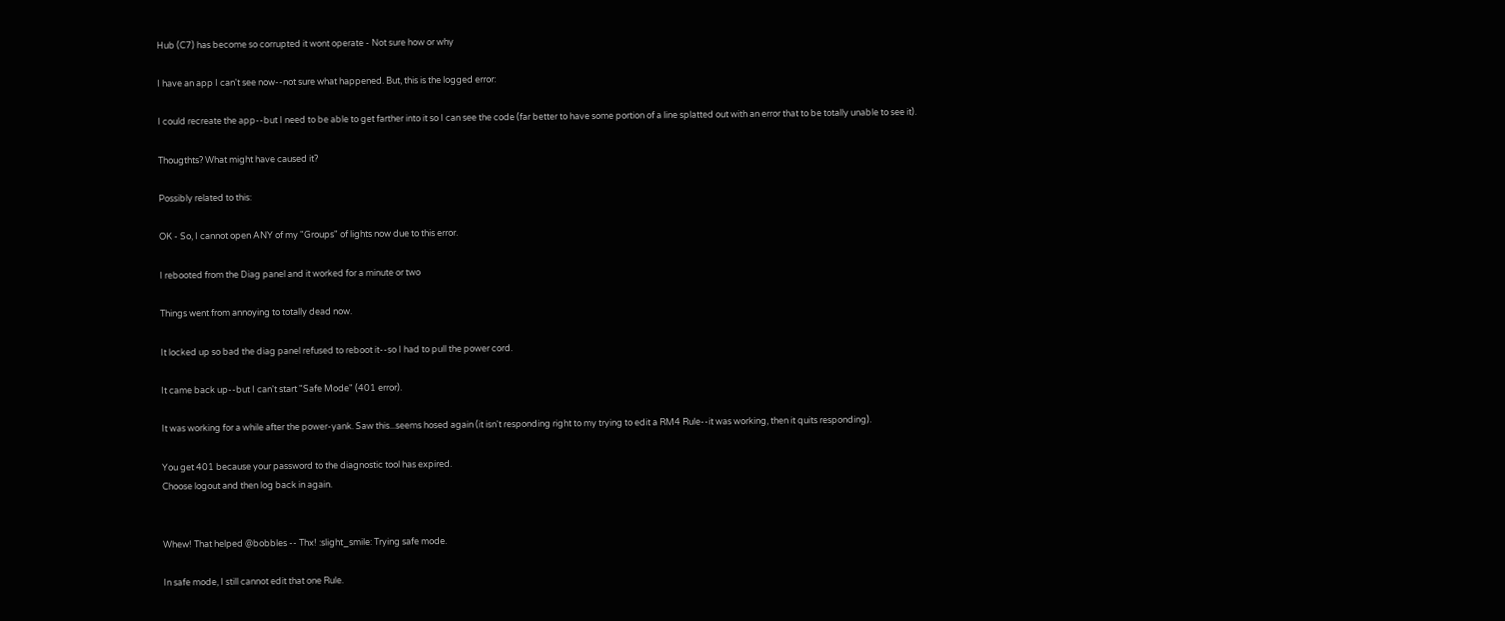Hub (C7) has become so corrupted it wont operate - Not sure how or why

I have an app I can't see now--not sure what happened. But, this is the logged error:

I could recreate the app--but I need to be able to get farther into it so I can see the code (far better to have some portion of a line splatted out with an error that to be totally unable to see it).

Thougthts? What might have caused it?

Possibly related to this:

OK - So, I cannot open ANY of my "Groups" of lights now due to this error.

I rebooted from the Diag panel and it worked for a minute or two

Things went from annoying to totally dead now.

It locked up so bad the diag panel refused to reboot it--so I had to pull the power cord.

It came back up--but I can't start "Safe Mode" (401 error).

It was working for a while after the power-yank. Saw this...seems hosed again (it isn't responding right to my trying to edit a RM4 Rule--it was working, then it quits responding).

You get 401 because your password to the diagnostic tool has expired.
Choose logout and then log back in again.


Whew! That helped @bobbles -- Thx! :slight_smile: Trying safe mode.

In safe mode, I still cannot edit that one Rule.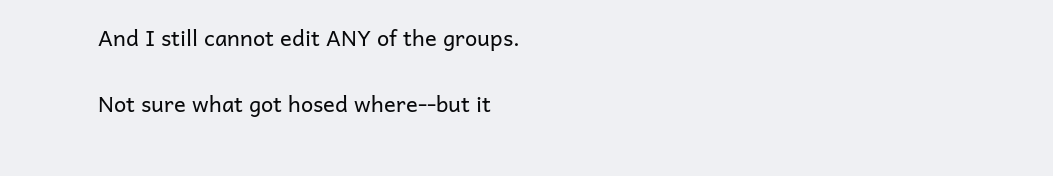And I still cannot edit ANY of the groups.

Not sure what got hosed where--but it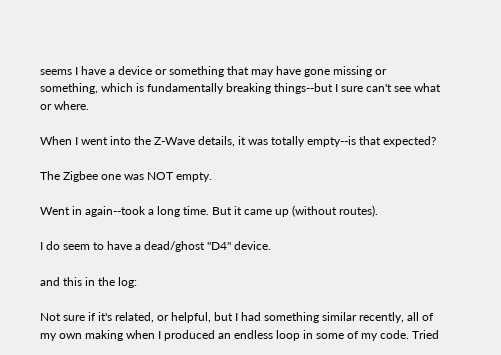seems I have a device or something that may have gone missing or something, which is fundamentally breaking things--but I sure can't see what or where.

When I went into the Z-Wave details, it was totally empty--is that expected?

The Zigbee one was NOT empty.

Went in again--took a long time. But it came up (without routes).

I do seem to have a dead/ghost "D4" device.

and this in the log:

Not sure if it's related, or helpful, but I had something similar recently, all of my own making when I produced an endless loop in some of my code. Tried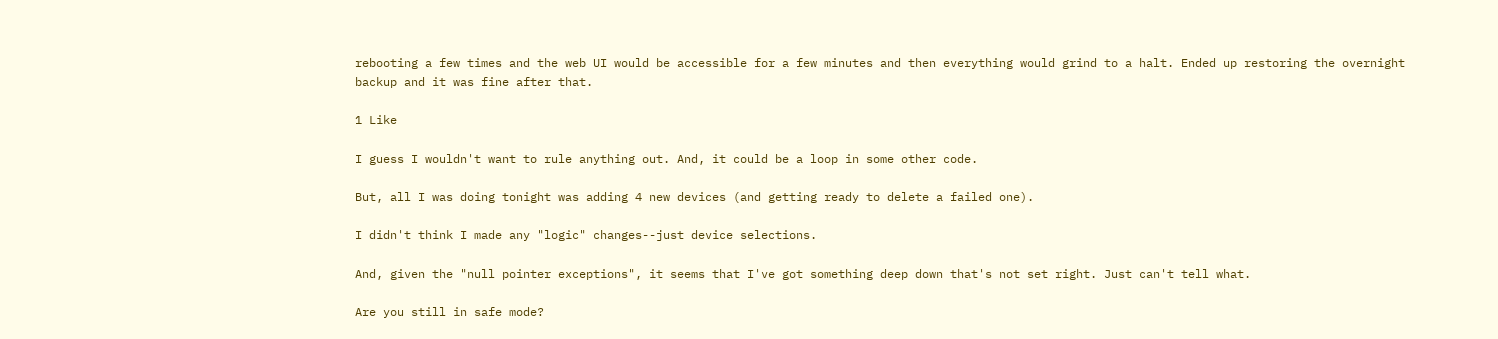rebooting a few times and the web UI would be accessible for a few minutes and then everything would grind to a halt. Ended up restoring the overnight backup and it was fine after that.

1 Like

I guess I wouldn't want to rule anything out. And, it could be a loop in some other code.

But, all I was doing tonight was adding 4 new devices (and getting ready to delete a failed one).

I didn't think I made any "logic" changes--just device selections.

And, given the "null pointer exceptions", it seems that I've got something deep down that's not set right. Just can't tell what.

Are you still in safe mode?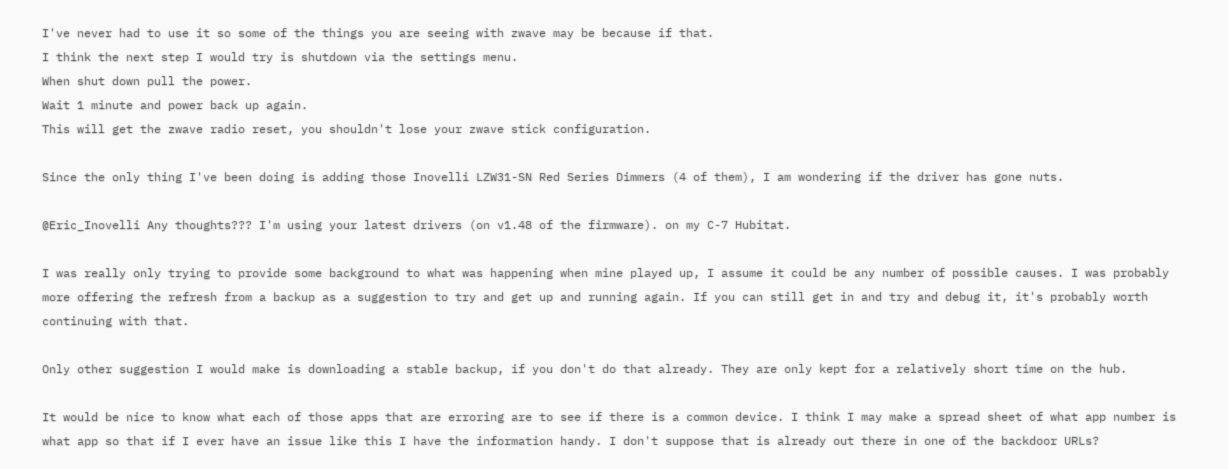I've never had to use it so some of the things you are seeing with zwave may be because if that.
I think the next step I would try is shutdown via the settings menu.
When shut down pull the power.
Wait 1 minute and power back up again.
This will get the zwave radio reset, you shouldn't lose your zwave stick configuration.

Since the only thing I've been doing is adding those Inovelli LZW31-SN Red Series Dimmers (4 of them), I am wondering if the driver has gone nuts.

@Eric_Inovelli Any thoughts??? I'm using your latest drivers (on v1.48 of the firmware). on my C-7 Hubitat.

I was really only trying to provide some background to what was happening when mine played up, I assume it could be any number of possible causes. I was probably more offering the refresh from a backup as a suggestion to try and get up and running again. If you can still get in and try and debug it, it's probably worth continuing with that.

Only other suggestion I would make is downloading a stable backup, if you don't do that already. They are only kept for a relatively short time on the hub.

It would be nice to know what each of those apps that are erroring are to see if there is a common device. I think I may make a spread sheet of what app number is what app so that if I ever have an issue like this I have the information handy. I don't suppose that is already out there in one of the backdoor URLs?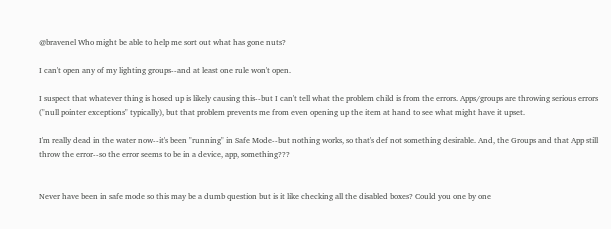@bravenel Who might be able to help me sort out what has gone nuts?

I can't open any of my lighting groups--and at least one rule won't open.

I suspect that whatever thing is hosed up is likely causing this--but I can't tell what the problem child is from the errors. Apps/groups are throwing serious errors ("null pointer exceptions" typically), but that problem prevents me from even opening up the item at hand to see what might have it upset.

I'm really dead in the water now--it's been "running" in Safe Mode--but nothing works, so that's def not something desirable. And, the Groups and that App still throw the error--so the error seems to be in a device, app, something???


Never have been in safe mode so this may be a dumb question but is it like checking all the disabled boxes? Could you one by one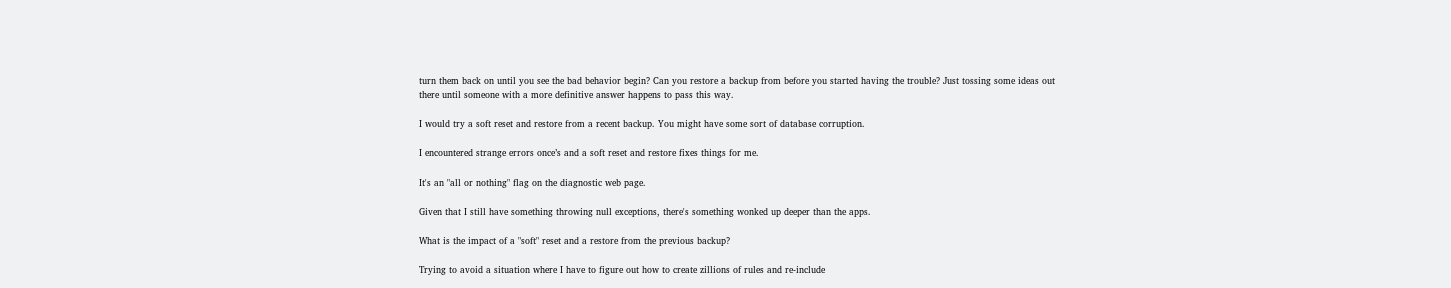turn them back on until you see the bad behavior begin? Can you restore a backup from before you started having the trouble? Just tossing some ideas out there until someone with a more definitive answer happens to pass this way.

I would try a soft reset and restore from a recent backup. You might have some sort of database corruption.

I encountered strange errors once’s and a soft reset and restore fixes things for me.

It's an "all or nothing" flag on the diagnostic web page.

Given that I still have something throwing null exceptions, there's something wonked up deeper than the apps.

What is the impact of a "soft" reset and a restore from the previous backup?

Trying to avoid a situation where I have to figure out how to create zillions of rules and re-include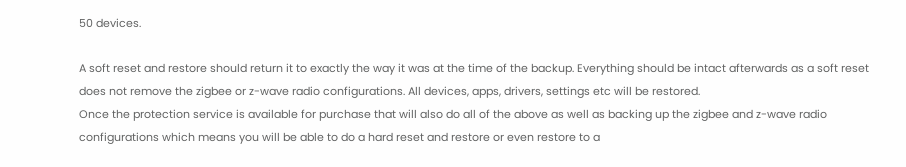50 devices.

A soft reset and restore should return it to exactly the way it was at the time of the backup. Everything should be intact afterwards as a soft reset does not remove the zigbee or z-wave radio configurations. All devices, apps, drivers, settings etc will be restored.
Once the protection service is available for purchase that will also do all of the above as well as backing up the zigbee and z-wave radio configurations which means you will be able to do a hard reset and restore or even restore to a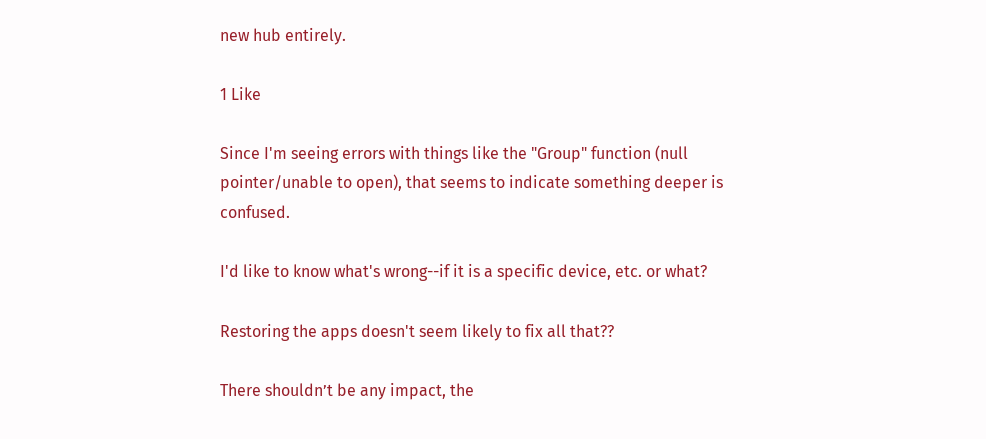new hub entirely.

1 Like

Since I'm seeing errors with things like the "Group" function (null pointer/unable to open), that seems to indicate something deeper is confused.

I'd like to know what's wrong--if it is a specific device, etc. or what?

Restoring the apps doesn't seem likely to fix all that??

There shouldn’t be any impact, the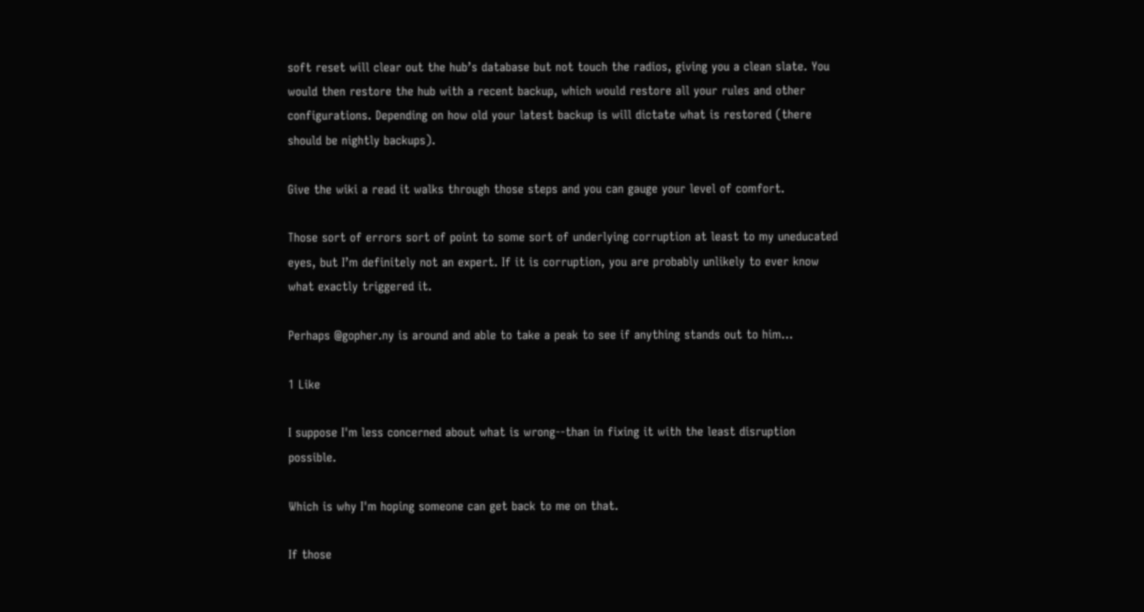soft reset will clear out the hub’s database but not touch the radios, giving you a clean slate. You would then restore the hub with a recent backup, which would restore all your rules and other configurations. Depending on how old your latest backup is will dictate what is restored (there should be nightly backups).

Give the wiki a read it walks through those steps and you can gauge your level of comfort.

Those sort of errors sort of point to some sort of underlying corruption at least to my uneducated eyes, but I’m definitely not an expert. If it is corruption, you are probably unlikely to ever know what exactly triggered it.

Perhaps @gopher.ny is around and able to take a peak to see if anything stands out to him...

1 Like

I suppose I'm less concerned about what is wrong--than in fixing it with the least disruption possible.

Which is why I'm hoping someone can get back to me on that.

If those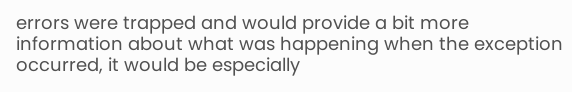errors were trapped and would provide a bit more information about what was happening when the exception occurred, it would be especially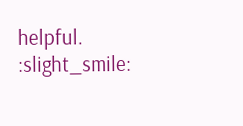helpful. :slight_smile: